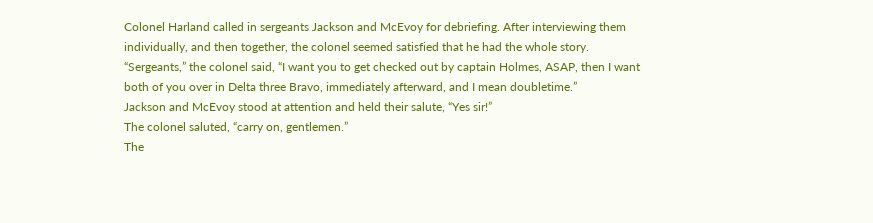Colonel Harland called in sergeants Jackson and McEvoy for debriefing. After interviewing them individually, and then together, the colonel seemed satisfied that he had the whole story.
“Sergeants,” the colonel said, “I want you to get checked out by captain Holmes, ASAP, then I want both of you over in Delta three Bravo, immediately afterward, and I mean doubletime.”
Jackson and McEvoy stood at attention and held their salute, “Yes sir!”
The colonel saluted, “carry on, gentlemen.”
The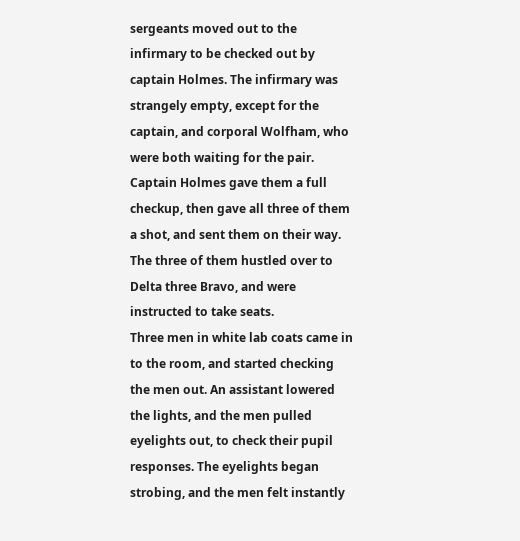sergeants moved out to the infirmary to be checked out by captain Holmes. The infirmary was strangely empty, except for the captain, and corporal Wolfham, who were both waiting for the pair.
Captain Holmes gave them a full checkup, then gave all three of them a shot, and sent them on their way. The three of them hustled over to Delta three Bravo, and were instructed to take seats.
Three men in white lab coats came in to the room, and started checking the men out. An assistant lowered the lights, and the men pulled eyelights out, to check their pupil responses. The eyelights began strobing, and the men felt instantly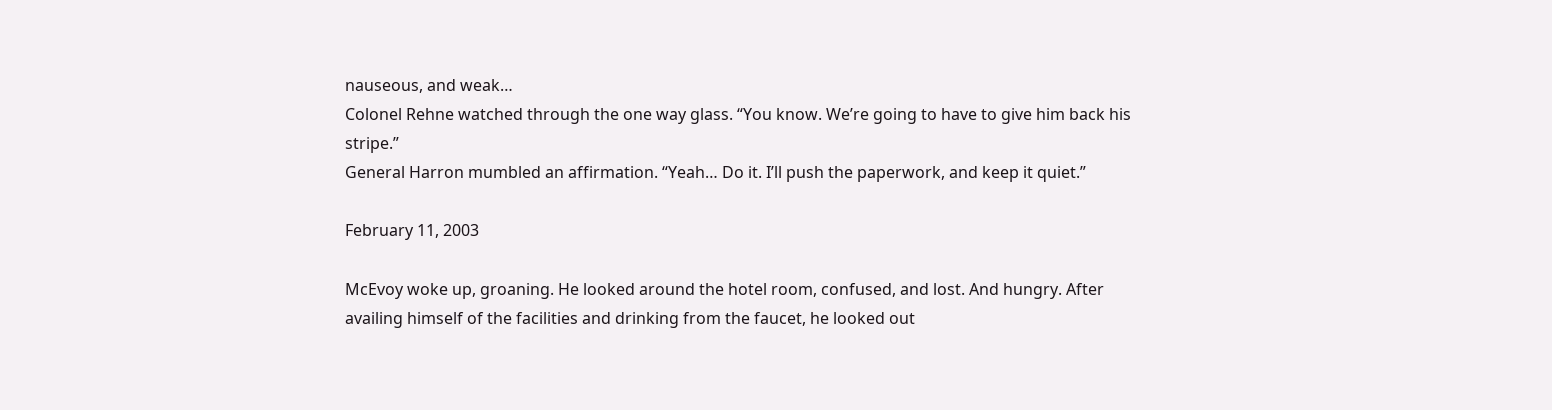nauseous, and weak…
Colonel Rehne watched through the one way glass. “You know. We’re going to have to give him back his stripe.”
General Harron mumbled an affirmation. “Yeah… Do it. I’ll push the paperwork, and keep it quiet.”

February 11, 2003

McEvoy woke up, groaning. He looked around the hotel room, confused, and lost. And hungry. After availing himself of the facilities and drinking from the faucet, he looked out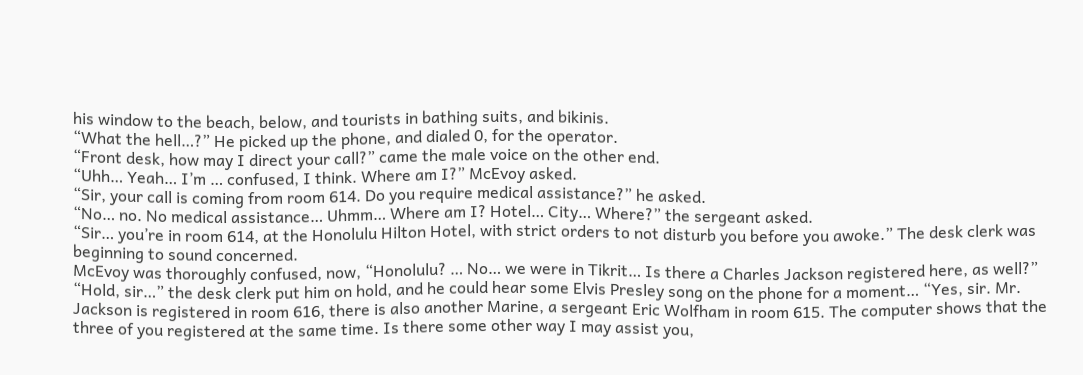his window to the beach, below, and tourists in bathing suits, and bikinis.
“What the hell…?” He picked up the phone, and dialed 0, for the operator.
“Front desk, how may I direct your call?” came the male voice on the other end.
“Uhh… Yeah… I’m … confused, I think. Where am I?” McEvoy asked.
“Sir, your call is coming from room 614. Do you require medical assistance?” he asked.
“No… no. No medical assistance… Uhmm… Where am I? Hotel… City… Where?” the sergeant asked.
“Sir… you’re in room 614, at the Honolulu Hilton Hotel, with strict orders to not disturb you before you awoke.” The desk clerk was beginning to sound concerned.
McEvoy was thoroughly confused, now, “Honolulu? … No… we were in Tikrit… Is there a Charles Jackson registered here, as well?”
“Hold, sir…” the desk clerk put him on hold, and he could hear some Elvis Presley song on the phone for a moment… “Yes, sir. Mr. Jackson is registered in room 616, there is also another Marine, a sergeant Eric Wolfham in room 615. The computer shows that the three of you registered at the same time. Is there some other way I may assist you,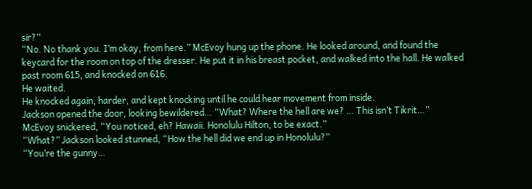sir?”
“No. No thank you. I’m okay, from here.” McEvoy hung up the phone. He looked around, and found the keycard for the room on top of the dresser. He put it in his breast pocket, and walked into the hall. He walked past room 615, and knocked on 616.
He waited.
He knocked again, harder, and kept knocking until he could hear movement from inside.
Jackson opened the door, looking bewildered… “What? Where the hell are we? … This isn’t Tikrit…”
McEvoy snickered, “You noticed, eh? Hawaii. Honolulu Hilton, to be exact.”
“What?” Jackson looked stunned, “How the hell did we end up in Honolulu?”
“You’re the gunny…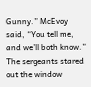Gunny.” McEvoy said, “You tell me, and we’ll both know.”
The sergeants stared out the window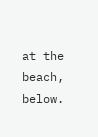at the beach, below.